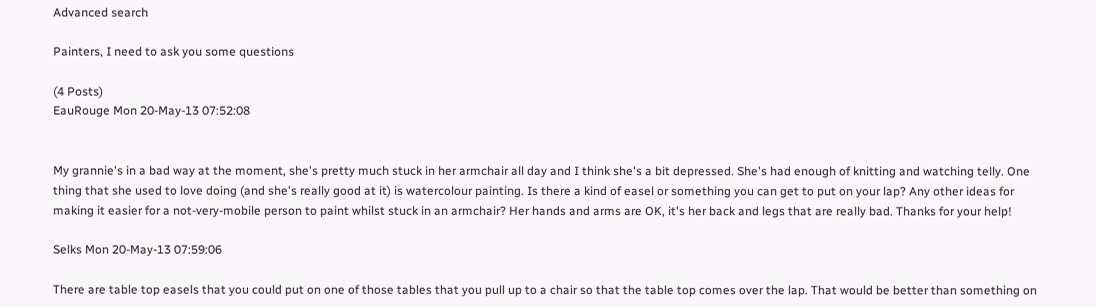Advanced search

Painters, I need to ask you some questions

(4 Posts)
EauRouge Mon 20-May-13 07:52:08


My grannie's in a bad way at the moment, she's pretty much stuck in her armchair all day and I think she's a bit depressed. She's had enough of knitting and watching telly. One thing that she used to love doing (and she's really good at it) is watercolour painting. Is there a kind of easel or something you can get to put on your lap? Any other ideas for making it easier for a not-very-mobile person to paint whilst stuck in an armchair? Her hands and arms are OK, it's her back and legs that are really bad. Thanks for your help!

Selks Mon 20-May-13 07:59:06

There are table top easels that you could put on one of those tables that you pull up to a chair so that the table top comes over the lap. That would be better than something on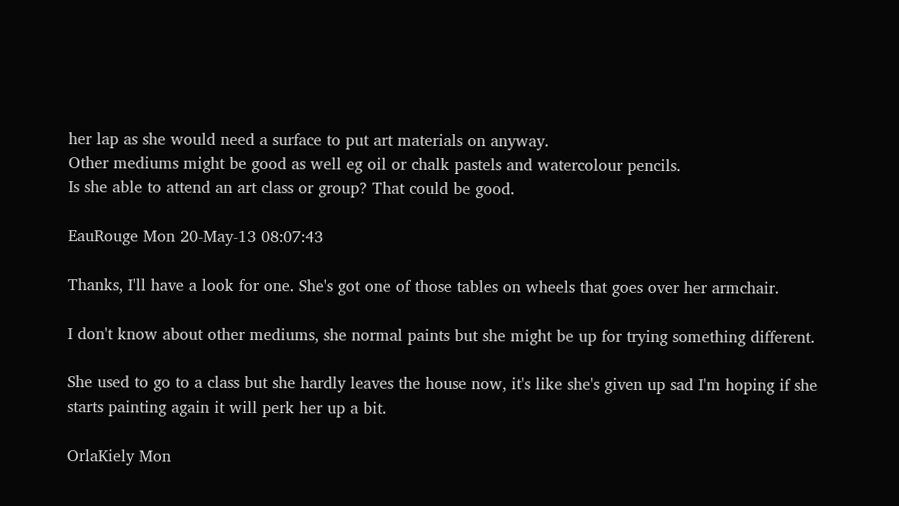her lap as she would need a surface to put art materials on anyway.
Other mediums might be good as well eg oil or chalk pastels and watercolour pencils.
Is she able to attend an art class or group? That could be good.

EauRouge Mon 20-May-13 08:07:43

Thanks, I'll have a look for one. She's got one of those tables on wheels that goes over her armchair.

I don't know about other mediums, she normal paints but she might be up for trying something different.

She used to go to a class but she hardly leaves the house now, it's like she's given up sad I'm hoping if she starts painting again it will perk her up a bit.

OrlaKiely Mon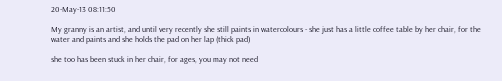20-May-13 08:11:50

My granny is an artist, and until very recently she still paints in watercolours - she just has a little coffee table by her chair, for the water and paints and she holds the pad on her lap (thick pad)

she too has been stuck in her chair, for ages, you may not need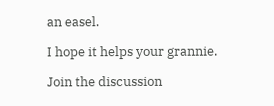an easel.

I hope it helps your grannie.

Join the discussion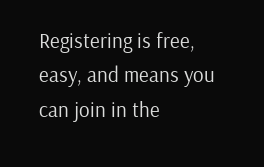Registering is free, easy, and means you can join in the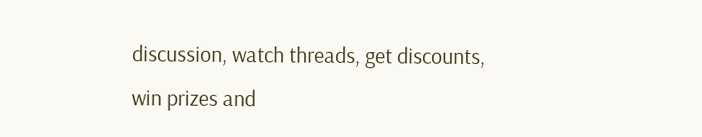discussion, watch threads, get discounts, win prizes and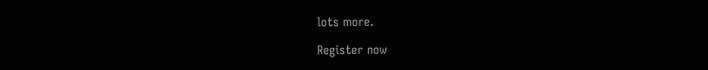lots more.

Register now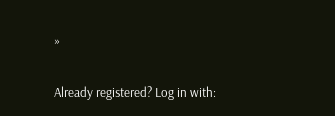»

Already registered? Log in with: